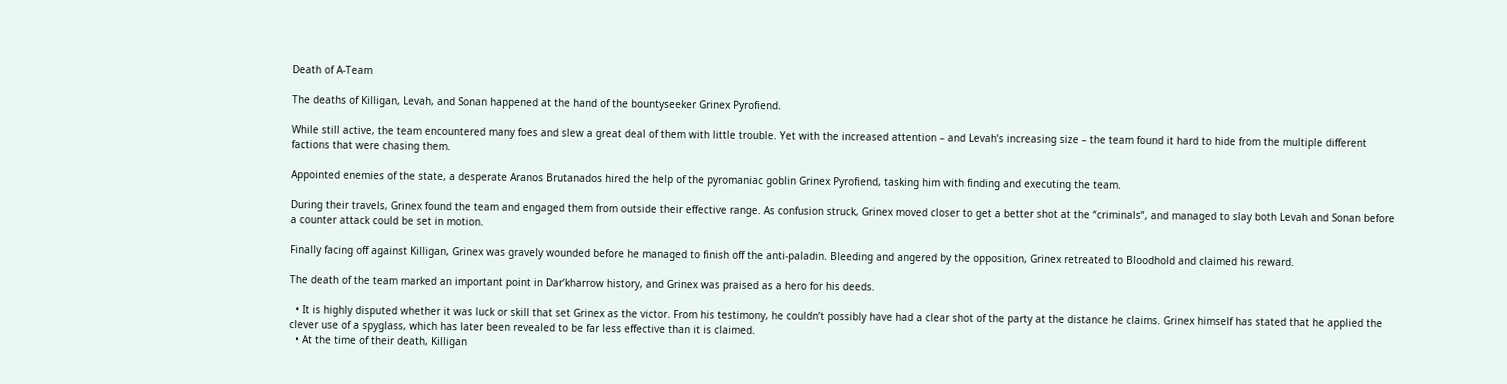Death of A-Team

The deaths of Killigan, Levah, and Sonan happened at the hand of the bountyseeker Grinex Pyrofiend.

While still active, the team encountered many foes and slew a great deal of them with little trouble. Yet with the increased attention – and Levah’s increasing size – the team found it hard to hide from the multiple different factions that were chasing them.

Appointed enemies of the state, a desperate Aranos Brutanados hired the help of the pyromaniac goblin Grinex Pyrofiend, tasking him with finding and executing the team.

During their travels, Grinex found the team and engaged them from outside their effective range. As confusion struck, Grinex moved closer to get a better shot at the “criminals”, and managed to slay both Levah and Sonan before a counter attack could be set in motion.

Finally facing off against Killigan, Grinex was gravely wounded before he managed to finish off the anti-paladin. Bleeding and angered by the opposition, Grinex retreated to Bloodhold and claimed his reward.

The death of the team marked an important point in Dar’kharrow history, and Grinex was praised as a hero for his deeds.

  • It is highly disputed whether it was luck or skill that set Grinex as the victor. From his testimony, he couldn’t possibly have had a clear shot of the party at the distance he claims. Grinex himself has stated that he applied the clever use of a spyglass, which has later been revealed to be far less effective than it is claimed.
  • At the time of their death, Killigan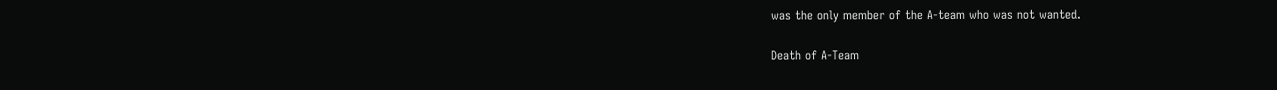was the only member of the A-team who was not wanted.

Death of A-Team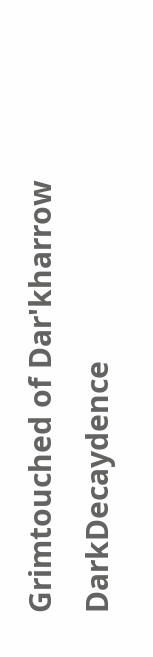Grimtouched of Dar'kharrow DarkDecaydence